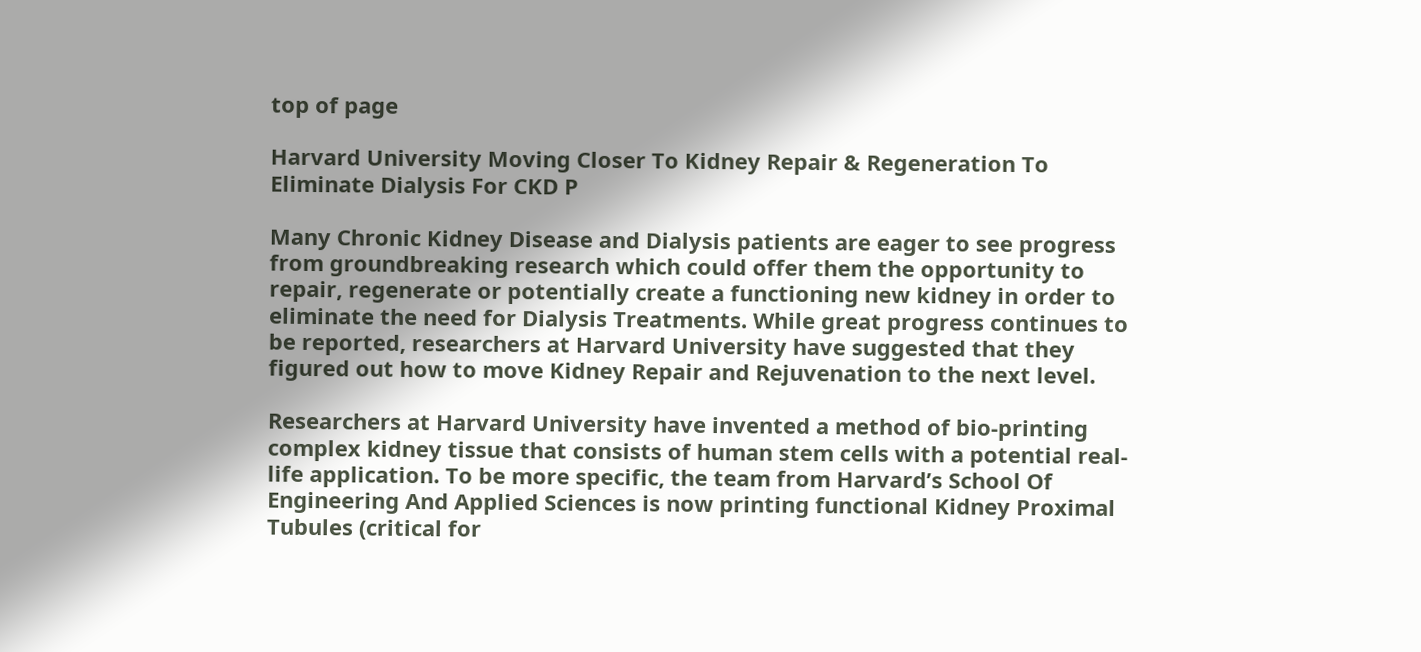top of page

Harvard University Moving Closer To Kidney Repair & Regeneration To Eliminate Dialysis For CKD P

Many Chronic Kidney Disease and Dialysis patients are eager to see progress from groundbreaking research which could offer them the opportunity to repair, regenerate or potentially create a functioning new kidney in order to eliminate the need for Dialysis Treatments. While great progress continues to be reported, researchers at Harvard University have suggested that they figured out how to move Kidney Repair and Rejuvenation to the next level.

Researchers at Harvard University have invented a method of bio-printing complex kidney tissue that consists of human stem cells with a potential real-life application. To be more specific, the team from Harvard’s School Of Engineering And Applied Sciences is now printing functional Kidney Proximal Tubules (critical for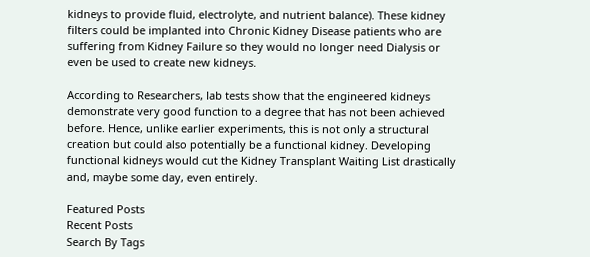kidneys to provide fluid, electrolyte, and nutrient balance). These kidney filters could be implanted into Chronic Kidney Disease patients who are suffering from Kidney Failure so they would no longer need Dialysis or even be used to create new kidneys.

According to Researchers, lab tests show that the engineered kidneys demonstrate very good function to a degree that has not been achieved before. Hence, unlike earlier experiments, this is not only a structural creation but could also potentially be a functional kidney. Developing functional kidneys would cut the Kidney Transplant Waiting List drastically and, maybe some day, even entirely.

Featured Posts
Recent Posts
Search By Tags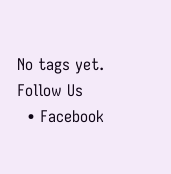No tags yet.
Follow Us
  • Facebook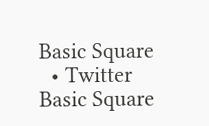Basic Square
  • Twitter Basic Square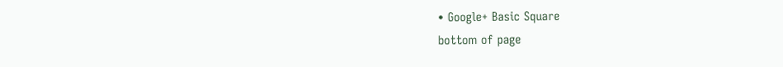• Google+ Basic Square
bottom of page